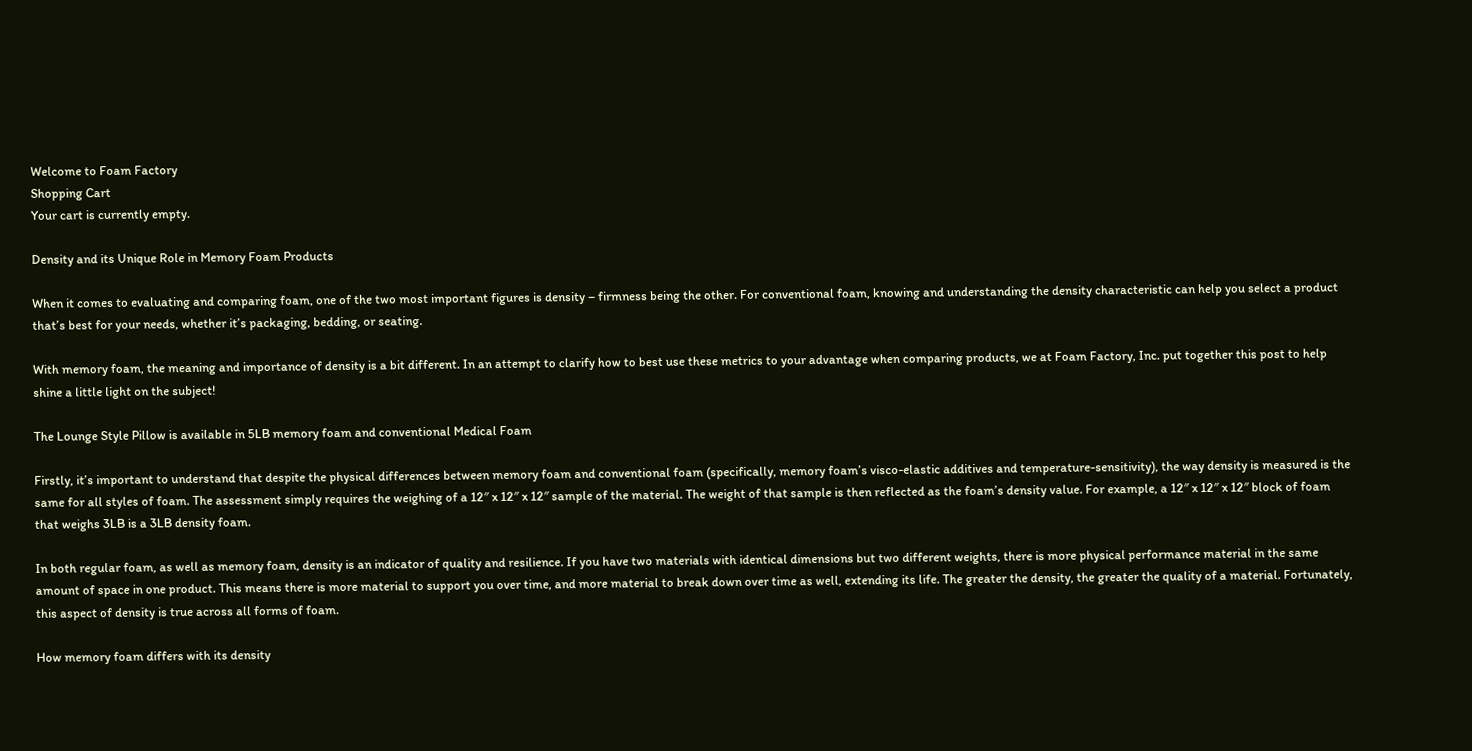Welcome to Foam Factory
Shopping Cart
Your cart is currently empty.

Density and its Unique Role in Memory Foam Products

When it comes to evaluating and comparing foam, one of the two most important figures is density – firmness being the other. For conventional foam, knowing and understanding the density characteristic can help you select a product that’s best for your needs, whether it’s packaging, bedding, or seating.

With memory foam, the meaning and importance of density is a bit different. In an attempt to clarify how to best use these metrics to your advantage when comparing products, we at Foam Factory, Inc. put together this post to help shine a little light on the subject!

The Lounge Style Pillow is available in 5LB memory foam and conventional Medical Foam

Firstly, it’s important to understand that despite the physical differences between memory foam and conventional foam (specifically, memory foam’s visco-elastic additives and temperature-sensitivity), the way density is measured is the same for all styles of foam. The assessment simply requires the weighing of a 12″ x 12″ x 12″ sample of the material. The weight of that sample is then reflected as the foam’s density value. For example, a 12″ x 12″ x 12″ block of foam that weighs 3LB is a 3LB density foam.

In both regular foam, as well as memory foam, density is an indicator of quality and resilience. If you have two materials with identical dimensions but two different weights, there is more physical performance material in the same amount of space in one product. This means there is more material to support you over time, and more material to break down over time as well, extending its life. The greater the density, the greater the quality of a material. Fortunately, this aspect of density is true across all forms of foam.

How memory foam differs with its density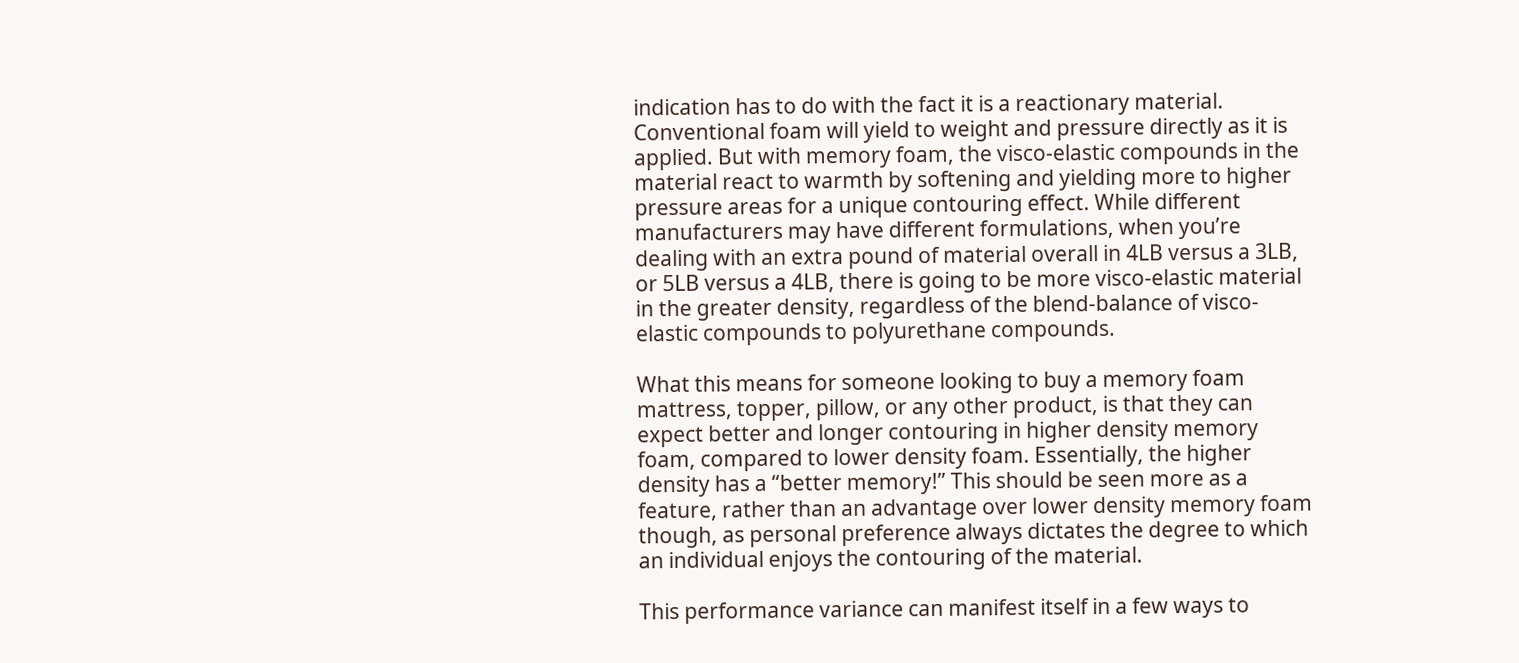indication has to do with the fact it is a reactionary material. Conventional foam will yield to weight and pressure directly as it is applied. But with memory foam, the visco-elastic compounds in the material react to warmth by softening and yielding more to higher pressure areas for a unique contouring effect. While different manufacturers may have different formulations, when you’re dealing with an extra pound of material overall in 4LB versus a 3LB, or 5LB versus a 4LB, there is going to be more visco-elastic material in the greater density, regardless of the blend-balance of visco-elastic compounds to polyurethane compounds.

What this means for someone looking to buy a memory foam mattress, topper, pillow, or any other product, is that they can expect better and longer contouring in higher density memory foam, compared to lower density foam. Essentially, the higher density has a “better memory!” This should be seen more as a feature, rather than an advantage over lower density memory foam though, as personal preference always dictates the degree to which an individual enjoys the contouring of the material.

This performance variance can manifest itself in a few ways to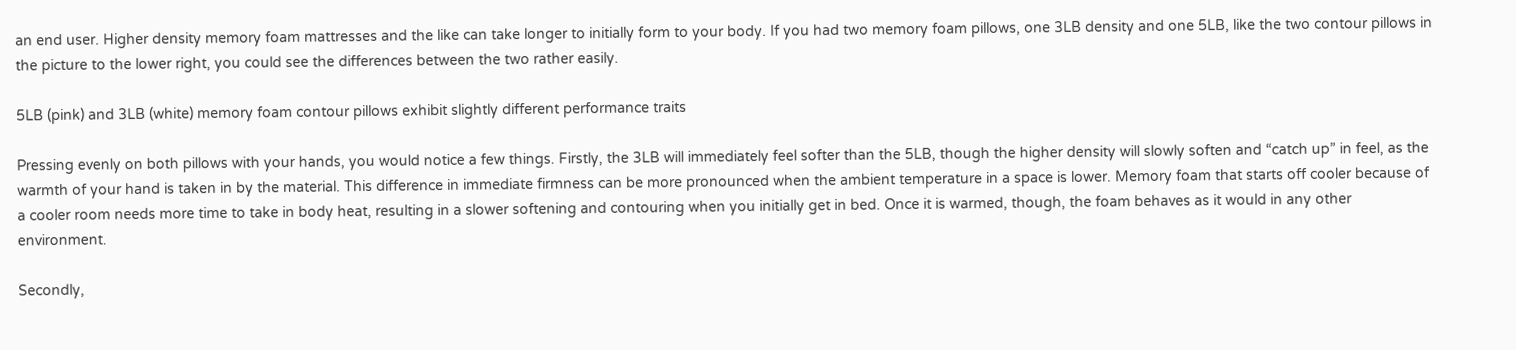an end user. Higher density memory foam mattresses and the like can take longer to initially form to your body. If you had two memory foam pillows, one 3LB density and one 5LB, like the two contour pillows in the picture to the lower right, you could see the differences between the two rather easily.

5LB (pink) and 3LB (white) memory foam contour pillows exhibit slightly different performance traits

Pressing evenly on both pillows with your hands, you would notice a few things. Firstly, the 3LB will immediately feel softer than the 5LB, though the higher density will slowly soften and “catch up” in feel, as the warmth of your hand is taken in by the material. This difference in immediate firmness can be more pronounced when the ambient temperature in a space is lower. Memory foam that starts off cooler because of a cooler room needs more time to take in body heat, resulting in a slower softening and contouring when you initially get in bed. Once it is warmed, though, the foam behaves as it would in any other environment.

Secondly,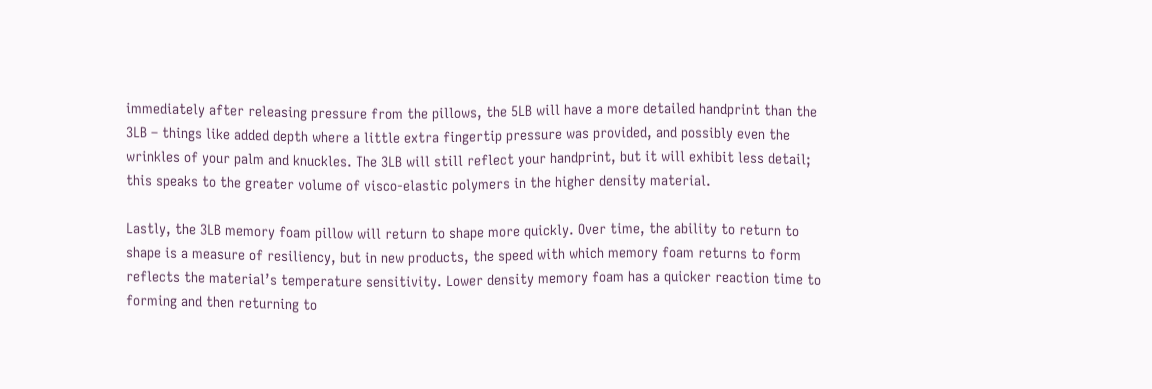immediately after releasing pressure from the pillows, the 5LB will have a more detailed handprint than the 3LB – things like added depth where a little extra fingertip pressure was provided, and possibly even the wrinkles of your palm and knuckles. The 3LB will still reflect your handprint, but it will exhibit less detail; this speaks to the greater volume of visco-elastic polymers in the higher density material.

Lastly, the 3LB memory foam pillow will return to shape more quickly. Over time, the ability to return to shape is a measure of resiliency, but in new products, the speed with which memory foam returns to form reflects the material’s temperature sensitivity. Lower density memory foam has a quicker reaction time to forming and then returning to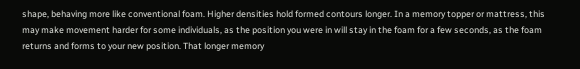shape, behaving more like conventional foam. Higher densities hold formed contours longer. In a memory topper or mattress, this may make movement harder for some individuals, as the position you were in will stay in the foam for a few seconds, as the foam returns and forms to your new position. That longer memory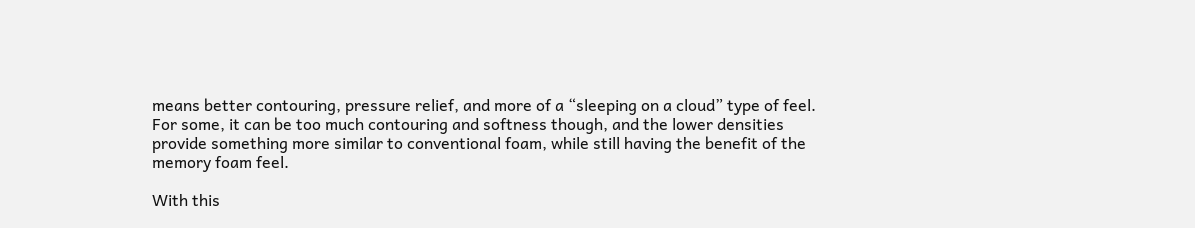means better contouring, pressure relief, and more of a “sleeping on a cloud” type of feel. For some, it can be too much contouring and softness though, and the lower densities provide something more similar to conventional foam, while still having the benefit of the memory foam feel.

With this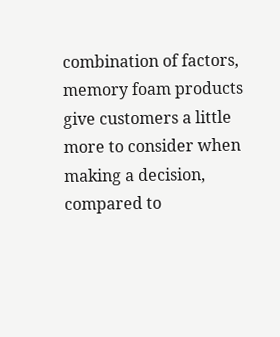combination of factors, memory foam products give customers a little more to consider when making a decision, compared to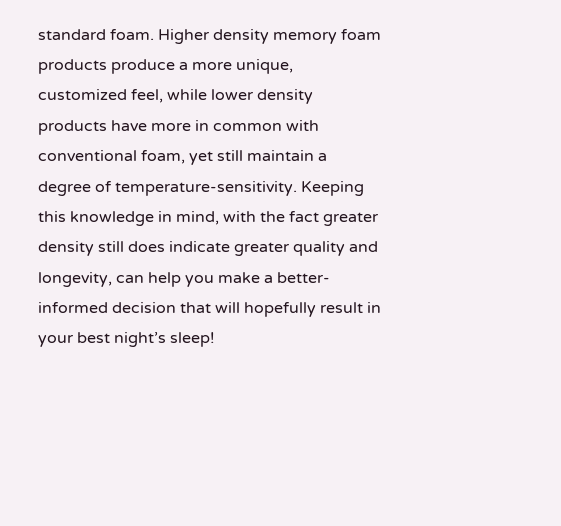standard foam. Higher density memory foam products produce a more unique, customized feel, while lower density products have more in common with conventional foam, yet still maintain a degree of temperature-sensitivity. Keeping this knowledge in mind, with the fact greater density still does indicate greater quality and longevity, can help you make a better-informed decision that will hopefully result in your best night’s sleep!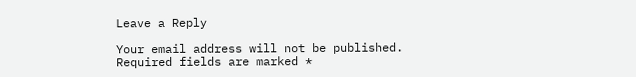Leave a Reply

Your email address will not be published. Required fields are marked *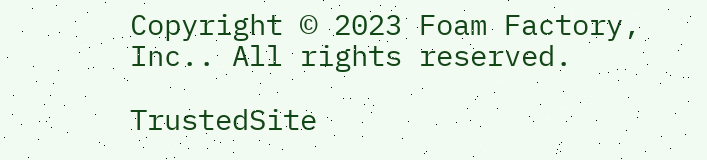Copyright © 2023 Foam Factory, Inc.. All rights reserved.

TrustedSite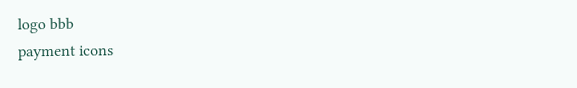logo bbb
payment icons